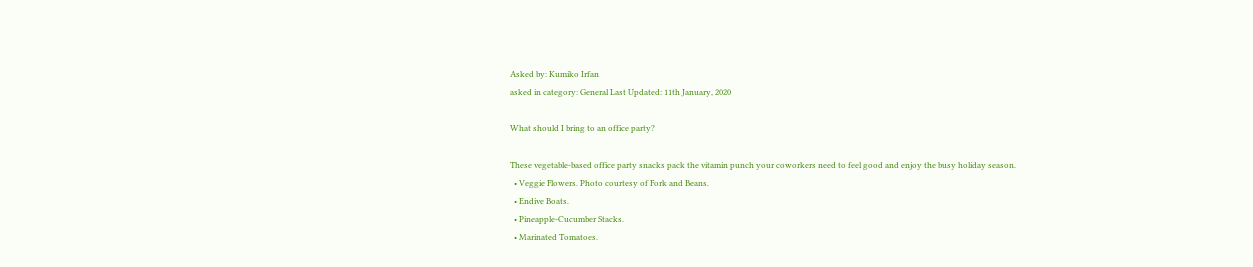Asked by: Kumiko Irfan
asked in category: General Last Updated: 11th January, 2020

What should I bring to an office party?

These vegetable-based office party snacks pack the vitamin punch your coworkers need to feel good and enjoy the busy holiday season.
  • Veggie Flowers. Photo courtesy of Fork and Beans.
  • Endive Boats.
  • Pineapple-Cucumber Stacks.
  • Marinated Tomatoes.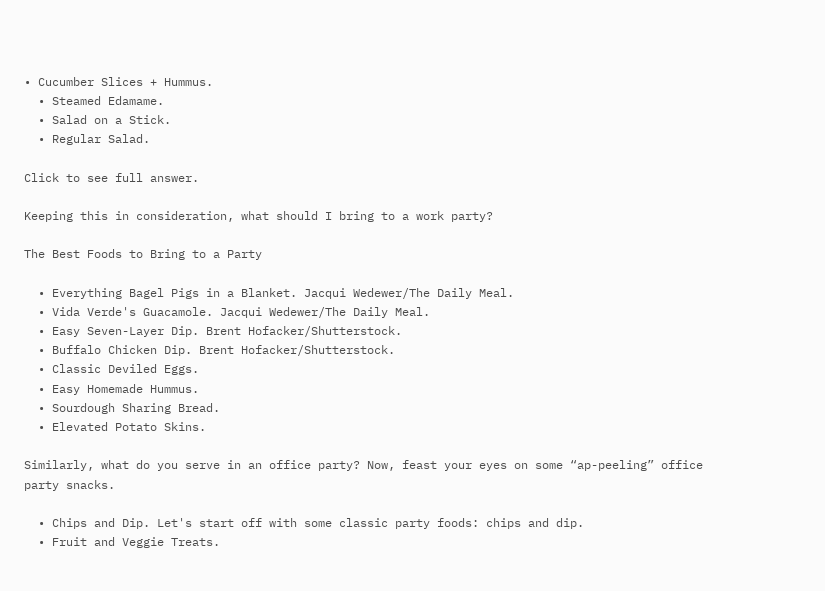• Cucumber Slices + Hummus.
  • Steamed Edamame.
  • Salad on a Stick.
  • Regular Salad.

Click to see full answer.

Keeping this in consideration, what should I bring to a work party?

The Best Foods to Bring to a Party

  • Everything Bagel Pigs in a Blanket. Jacqui Wedewer/The Daily Meal.
  • Vida Verde's Guacamole. Jacqui Wedewer/The Daily Meal.
  • Easy Seven-Layer Dip. Brent Hofacker/Shutterstock.
  • Buffalo Chicken Dip. Brent Hofacker/Shutterstock.
  • Classic Deviled Eggs.
  • Easy Homemade Hummus.
  • Sourdough Sharing Bread.
  • Elevated Potato Skins.

Similarly, what do you serve in an office party? Now, feast your eyes on some “ap-peeling” office party snacks.

  • Chips and Dip. Let's start off with some classic party foods: chips and dip.
  • Fruit and Veggie Treats.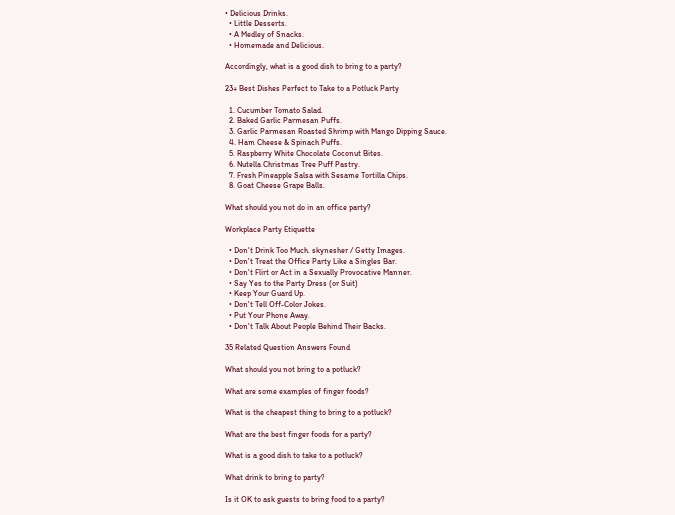• Delicious Drinks.
  • Little Desserts.
  • A Medley of Snacks.
  • Homemade and Delicious.

Accordingly, what is a good dish to bring to a party?

23+ Best Dishes Perfect to Take to a Potluck Party

  1. Cucumber Tomato Salad.
  2. Baked Garlic Parmesan Puffs.
  3. Garlic Parmesan Roasted Shrimp with Mango Dipping Sauce.
  4. Ham Cheese & Spinach Puffs.
  5. Raspberry White Chocolate Coconut Bites.
  6. Nutella Christmas Tree Puff Pastry.
  7. Fresh Pineapple Salsa with Sesame Tortilla Chips.
  8. Goat Cheese Grape Balls.

What should you not do in an office party?

Workplace Party Etiquette

  • Don't Drink Too Much. skynesher / Getty Images.
  • Don't Treat the Office Party Like a Singles Bar.
  • Don't Flirt or Act in a Sexually Provocative Manner.
  • Say Yes to the Party Dress (or Suit)
  • Keep Your Guard Up.
  • Don't Tell Off-Color Jokes.
  • Put Your Phone Away.
  • Don't Talk About People Behind Their Backs.

35 Related Question Answers Found

What should you not bring to a potluck?

What are some examples of finger foods?

What is the cheapest thing to bring to a potluck?

What are the best finger foods for a party?

What is a good dish to take to a potluck?

What drink to bring to party?

Is it OK to ask guests to bring food to a party?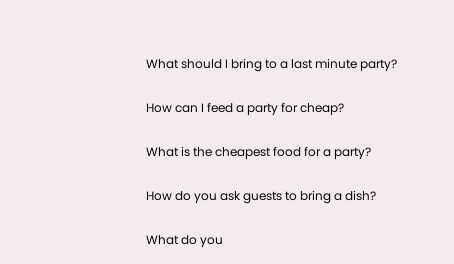What should I bring to a last minute party?

How can I feed a party for cheap?

What is the cheapest food for a party?

How do you ask guests to bring a dish?

What do you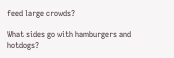feed large crowds?

What sides go with hamburgers and hotdogs?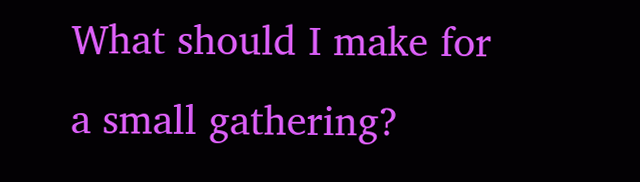What should I make for a small gathering?